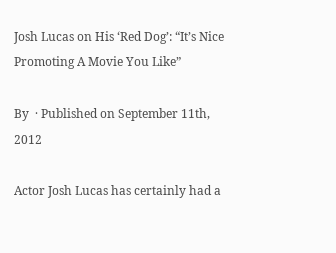Josh Lucas on His ‘Red Dog’: “It’s Nice Promoting A Movie You Like”

By  · Published on September 11th, 2012

Actor Josh Lucas has certainly had a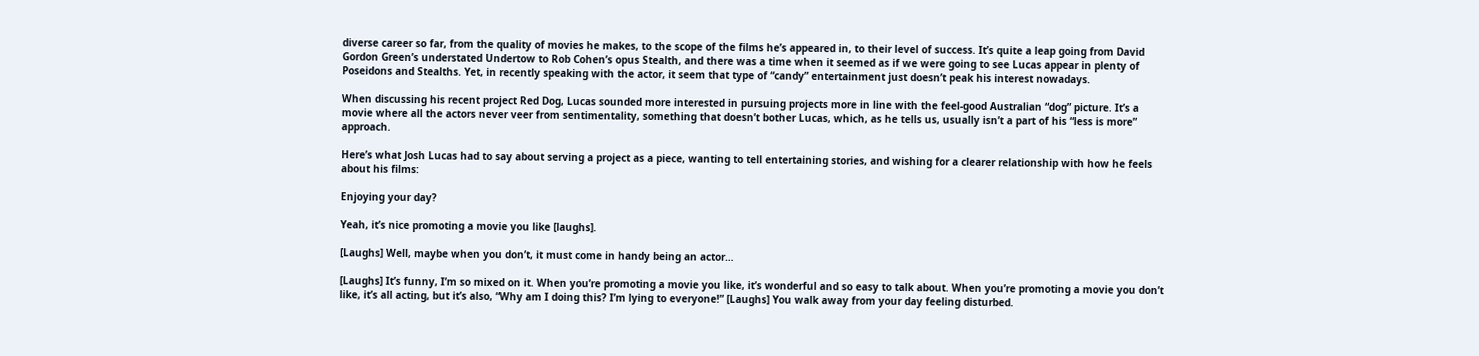diverse career so far, from the quality of movies he makes, to the scope of the films he’s appeared in, to their level of success. It’s quite a leap going from David Gordon Green’s understated Undertow to Rob Cohen’s opus Stealth, and there was a time when it seemed as if we were going to see Lucas appear in plenty of Poseidons and Stealths. Yet, in recently speaking with the actor, it seem that type of “candy” entertainment just doesn’t peak his interest nowadays.

When discussing his recent project Red Dog, Lucas sounded more interested in pursuing projects more in line with the feel-good Australian “dog” picture. It’s a movie where all the actors never veer from sentimentality, something that doesn’t bother Lucas, which, as he tells us, usually isn’t a part of his “less is more” approach.

Here’s what Josh Lucas had to say about serving a project as a piece, wanting to tell entertaining stories, and wishing for a clearer relationship with how he feels about his films:

Enjoying your day?

Yeah, it’s nice promoting a movie you like [laughs].

[Laughs] Well, maybe when you don’t, it must come in handy being an actor…

[Laughs] It’s funny, I’m so mixed on it. When you’re promoting a movie you like, it’s wonderful and so easy to talk about. When you’re promoting a movie you don’t like, it’s all acting, but it’s also, “Why am I doing this? I’m lying to everyone!” [Laughs] You walk away from your day feeling disturbed.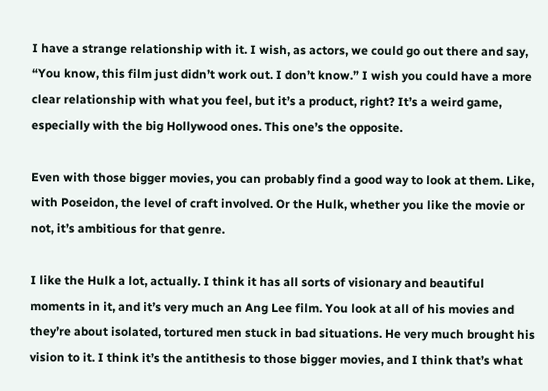I have a strange relationship with it. I wish, as actors, we could go out there and say, “You know, this film just didn’t work out. I don’t know.” I wish you could have a more clear relationship with what you feel, but it’s a product, right? It’s a weird game, especially with the big Hollywood ones. This one’s the opposite.

Even with those bigger movies, you can probably find a good way to look at them. Like, with Poseidon, the level of craft involved. Or the Hulk, whether you like the movie or not, it’s ambitious for that genre.

I like the Hulk a lot, actually. I think it has all sorts of visionary and beautiful moments in it, and it’s very much an Ang Lee film. You look at all of his movies and they’re about isolated, tortured men stuck in bad situations. He very much brought his vision to it. I think it’s the antithesis to those bigger movies, and I think that’s what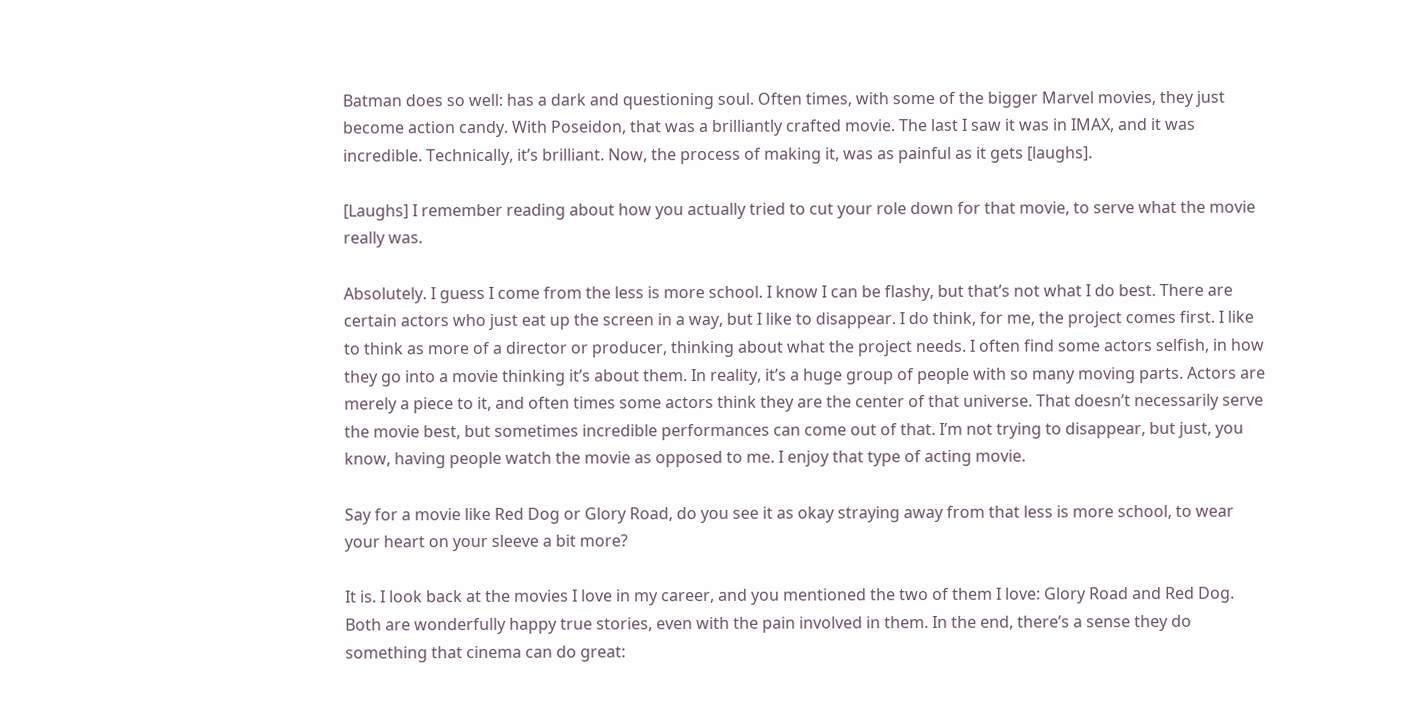Batman does so well: has a dark and questioning soul. Often times, with some of the bigger Marvel movies, they just become action candy. With Poseidon, that was a brilliantly crafted movie. The last I saw it was in IMAX, and it was incredible. Technically, it’s brilliant. Now, the process of making it, was as painful as it gets [laughs].

[Laughs] I remember reading about how you actually tried to cut your role down for that movie, to serve what the movie really was.

Absolutely. I guess I come from the less is more school. I know I can be flashy, but that’s not what I do best. There are certain actors who just eat up the screen in a way, but I like to disappear. I do think, for me, the project comes first. I like to think as more of a director or producer, thinking about what the project needs. I often find some actors selfish, in how they go into a movie thinking it’s about them. In reality, it’s a huge group of people with so many moving parts. Actors are merely a piece to it, and often times some actors think they are the center of that universe. That doesn’t necessarily serve the movie best, but sometimes incredible performances can come out of that. I’m not trying to disappear, but just, you know, having people watch the movie as opposed to me. I enjoy that type of acting movie.

Say for a movie like Red Dog or Glory Road, do you see it as okay straying away from that less is more school, to wear your heart on your sleeve a bit more?

It is. I look back at the movies I love in my career, and you mentioned the two of them I love: Glory Road and Red Dog. Both are wonderfully happy true stories, even with the pain involved in them. In the end, there’s a sense they do something that cinema can do great: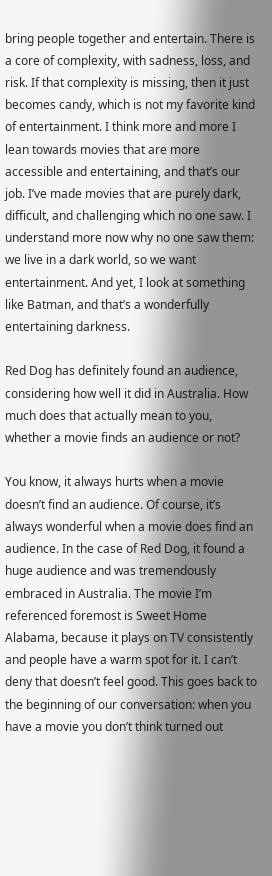bring people together and entertain. There is a core of complexity, with sadness, loss, and risk. If that complexity is missing, then it just becomes candy, which is not my favorite kind of entertainment. I think more and more I lean towards movies that are more accessible and entertaining, and that’s our job. I’ve made movies that are purely dark, difficult, and challenging which no one saw. I understand more now why no one saw them: we live in a dark world, so we want entertainment. And yet, I look at something like Batman, and that’s a wonderfully entertaining darkness.

Red Dog has definitely found an audience, considering how well it did in Australia. How much does that actually mean to you, whether a movie finds an audience or not?

You know, it always hurts when a movie doesn’t find an audience. Of course, it’s always wonderful when a movie does find an audience. In the case of Red Dog, it found a huge audience and was tremendously embraced in Australia. The movie I’m referenced foremost is Sweet Home Alabama, because it plays on TV consistently and people have a warm spot for it. I can’t deny that doesn’t feel good. This goes back to the beginning of our conversation: when you have a movie you don’t think turned out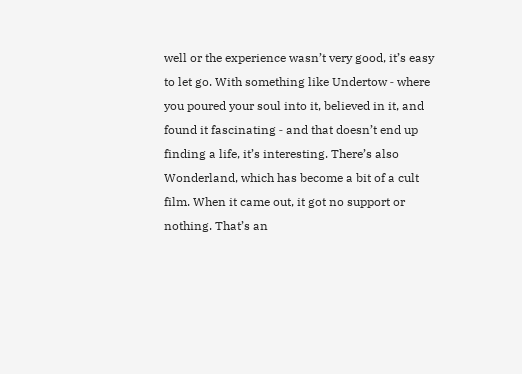well or the experience wasn’t very good, it’s easy to let go. With something like Undertow ‐ where you poured your soul into it, believed in it, and found it fascinating ‐ and that doesn’t end up finding a life, it’s interesting. There’s also Wonderland, which has become a bit of a cult film. When it came out, it got no support or nothing. That’s an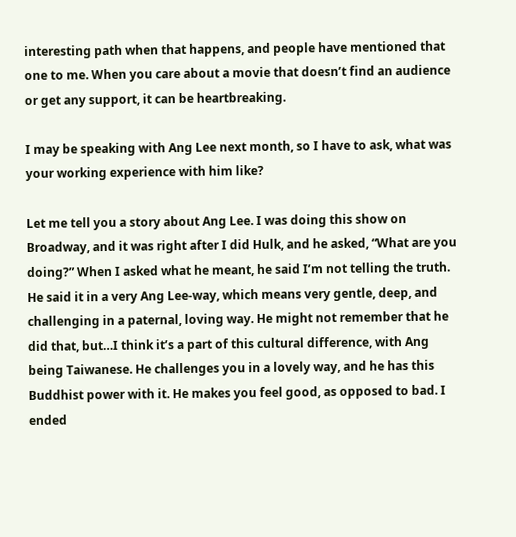interesting path when that happens, and people have mentioned that one to me. When you care about a movie that doesn’t find an audience or get any support, it can be heartbreaking.

I may be speaking with Ang Lee next month, so I have to ask, what was your working experience with him like?

Let me tell you a story about Ang Lee. I was doing this show on Broadway, and it was right after I did Hulk, and he asked, “What are you doing?” When I asked what he meant, he said I’m not telling the truth. He said it in a very Ang Lee-way, which means very gentle, deep, and challenging in a paternal, loving way. He might not remember that he did that, but…I think it’s a part of this cultural difference, with Ang being Taiwanese. He challenges you in a lovely way, and he has this Buddhist power with it. He makes you feel good, as opposed to bad. I ended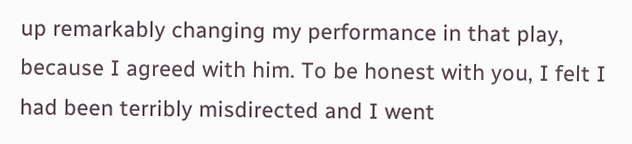up remarkably changing my performance in that play, because I agreed with him. To be honest with you, I felt I had been terribly misdirected and I went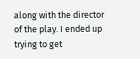along with the director of the play. I ended up trying to get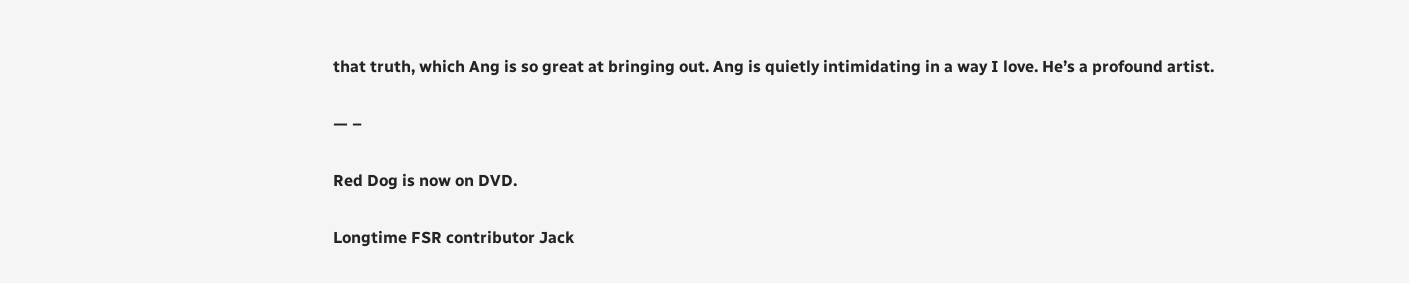that truth, which Ang is so great at bringing out. Ang is quietly intimidating in a way I love. He’s a profound artist.

— –

Red Dog is now on DVD.

Longtime FSR contributor Jack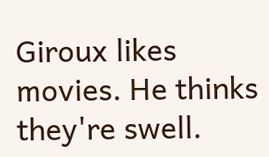Giroux likes movies. He thinks they're swell.